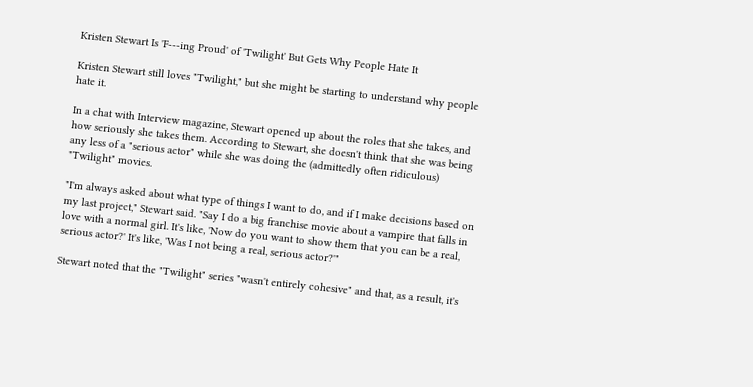Kristen Stewart Is 'F---ing Proud' of 'Twilight' But Gets Why People Hate It

Kristen Stewart still loves "Twilight," but she might be starting to understand why people hate it.

In a chat with Interview magazine, Stewart opened up about the roles that she takes, and how seriously she takes them. According to Stewart, she doesn't think that she was being any less of a "serious actor" while she was doing the (admittedly often ridiculous) "Twilight" movies.

"I'm always asked about what type of things I want to do, and if I make decisions based on my last project," Stewart said. "Say I do a big franchise movie about a vampire that falls in love with a normal girl. It's like, 'Now do you want to show them that you can be a real, serious actor?' It's like, 'Was I not being a real, serious actor?'"

Stewart noted that the "Twilight" series "wasn't entirely cohesive" and that, as a result, it's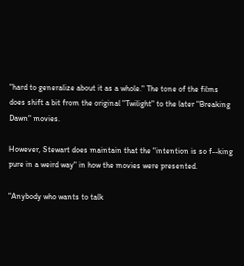"hard to generalize about it as a whole." The tone of the films does shift a bit from the original "Twilight" to the later "Breaking Dawn" movies.

However, Stewart does maintain that the "intention is so f--king pure in a weird way" in how the movies were presented.

"Anybody who wants to talk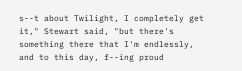s--t about Twilight, I completely get it," Stewart said, "but there's something there that I'm endlessly, and to this day, f--ing proud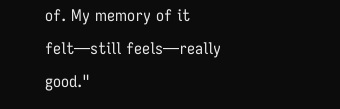of. My memory of it felt—still feels—really good."